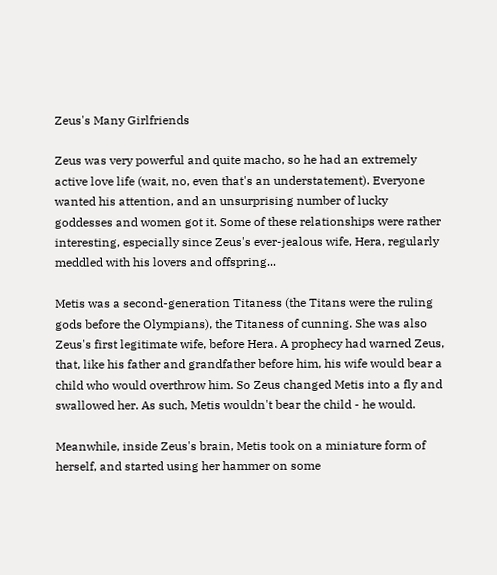Zeus's Many Girlfriends

Zeus was very powerful and quite macho, so he had an extremely active love life (wait, no, even that's an understatement). Everyone wanted his attention, and an unsurprising number of lucky goddesses and women got it. Some of these relationships were rather interesting, especially since Zeus's ever-jealous wife, Hera, regularly meddled with his lovers and offspring...

Metis was a second-generation Titaness (the Titans were the ruling gods before the Olympians), the Titaness of cunning. She was also Zeus's first legitimate wife, before Hera. A prophecy had warned Zeus, that, like his father and grandfather before him, his wife would bear a child who would overthrow him. So Zeus changed Metis into a fly and swallowed her. As such, Metis wouldn't bear the child - he would.

Meanwhile, inside Zeus's brain, Metis took on a miniature form of herself, and started using her hammer on some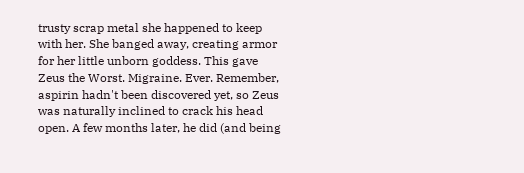trusty scrap metal she happened to keep with her. She banged away, creating armor for her little unborn goddess. This gave Zeus the Worst. Migraine. Ever. Remember, aspirin hadn't been discovered yet, so Zeus was naturally inclined to crack his head open. A few months later, he did (and being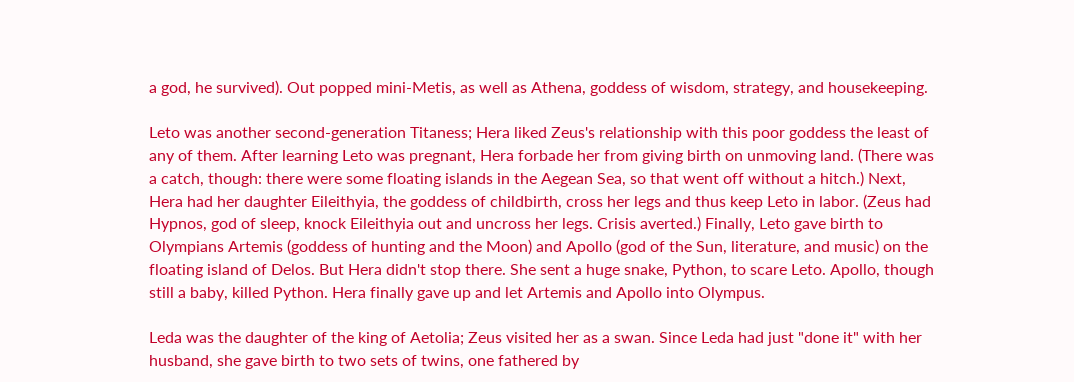a god, he survived). Out popped mini-Metis, as well as Athena, goddess of wisdom, strategy, and housekeeping.

Leto was another second-generation Titaness; Hera liked Zeus's relationship with this poor goddess the least of any of them. After learning Leto was pregnant, Hera forbade her from giving birth on unmoving land. (There was a catch, though: there were some floating islands in the Aegean Sea, so that went off without a hitch.) Next, Hera had her daughter Eileithyia, the goddess of childbirth, cross her legs and thus keep Leto in labor. (Zeus had Hypnos, god of sleep, knock Eileithyia out and uncross her legs. Crisis averted.) Finally, Leto gave birth to Olympians Artemis (goddess of hunting and the Moon) and Apollo (god of the Sun, literature, and music) on the floating island of Delos. But Hera didn't stop there. She sent a huge snake, Python, to scare Leto. Apollo, though still a baby, killed Python. Hera finally gave up and let Artemis and Apollo into Olympus.

Leda was the daughter of the king of Aetolia; Zeus visited her as a swan. Since Leda had just "done it" with her husband, she gave birth to two sets of twins, one fathered by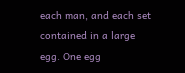each man, and each set contained in a large egg. One egg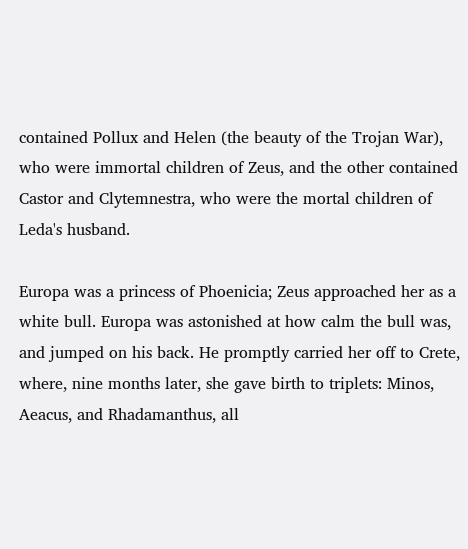contained Pollux and Helen (the beauty of the Trojan War), who were immortal children of Zeus, and the other contained Castor and Clytemnestra, who were the mortal children of Leda's husband.

Europa was a princess of Phoenicia; Zeus approached her as a white bull. Europa was astonished at how calm the bull was, and jumped on his back. He promptly carried her off to Crete, where, nine months later, she gave birth to triplets: Minos, Aeacus, and Rhadamanthus, all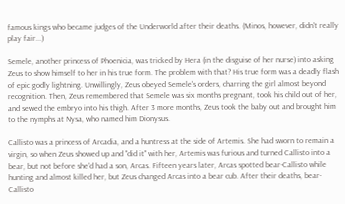famous kings who became judges of the Underworld after their deaths. (Minos, however, didn't really play fair...)

Semele, another princess of Phoenicia, was tricked by Hera (in the disguise of her nurse) into asking Zeus to show himself to her in his true form. The problem with that? His true form was a deadly flash of epic godly lightning. Unwillingly, Zeus obeyed Semele's orders, charring the girl almost beyond recognition. Then, Zeus remembered that Semele was six months pregnant, took his child out of her, and sewed the embryo into his thigh. After 3 more months, Zeus took the baby out and brought him to the nymphs at Nysa, who named him Dionysus.

Callisto was a princess of Arcadia, and a huntress at the side of Artemis. She had sworn to remain a virgin, so when Zeus showed up and "did it" with her, Artemis was furious and turned Callisto into a bear, but not before she'd had a son, Arcas. Fifteen years later, Arcas spotted bear-Callisto while hunting and almost killed her, but Zeus changed Arcas into a bear cub. After their deaths, bear-Callisto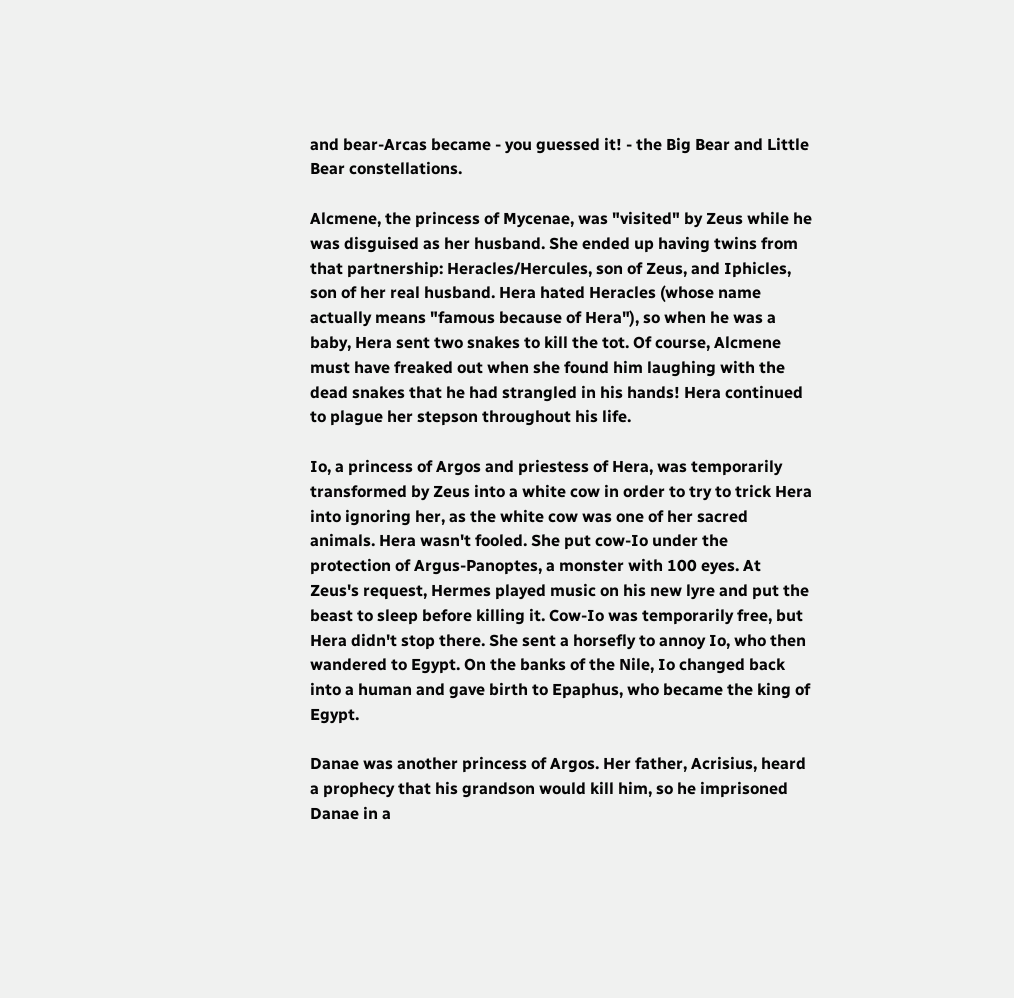and bear-Arcas became - you guessed it! - the Big Bear and Little Bear constellations.

Alcmene, the princess of Mycenae, was "visited" by Zeus while he was disguised as her husband. She ended up having twins from that partnership: Heracles/Hercules, son of Zeus, and Iphicles, son of her real husband. Hera hated Heracles (whose name actually means "famous because of Hera"), so when he was a baby, Hera sent two snakes to kill the tot. Of course, Alcmene must have freaked out when she found him laughing with the dead snakes that he had strangled in his hands! Hera continued to plague her stepson throughout his life.

Io, a princess of Argos and priestess of Hera, was temporarily transformed by Zeus into a white cow in order to try to trick Hera into ignoring her, as the white cow was one of her sacred animals. Hera wasn't fooled. She put cow-Io under the protection of Argus-Panoptes, a monster with 100 eyes. At Zeus's request, Hermes played music on his new lyre and put the beast to sleep before killing it. Cow-Io was temporarily free, but Hera didn't stop there. She sent a horsefly to annoy Io, who then wandered to Egypt. On the banks of the Nile, Io changed back into a human and gave birth to Epaphus, who became the king of Egypt.

Danae was another princess of Argos. Her father, Acrisius, heard a prophecy that his grandson would kill him, so he imprisoned Danae in a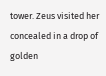tower. Zeus visited her concealed in a drop of golden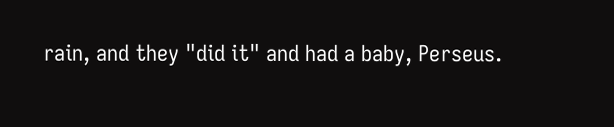rain, and they "did it" and had a baby, Perseus.